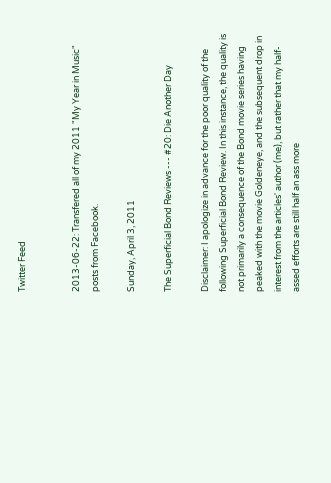Twitter Feed


2013-06-22: Transfered all of my 2011 "My Year in Music" posts from Facebook.

Sunday, April 3, 2011

The Superficial Bond Reviews --- #20: Die Another Day

Disclaimer: I apologize in advance for the poor quality of the following Superficial Bond Review. In this instance, the quality is not primarily a consequence of the Bond movie series having peaked with the movie Goldeneye, and the subsequent drop in interest from the articles' author (me), but rather that my half-assed efforts are still half an ass more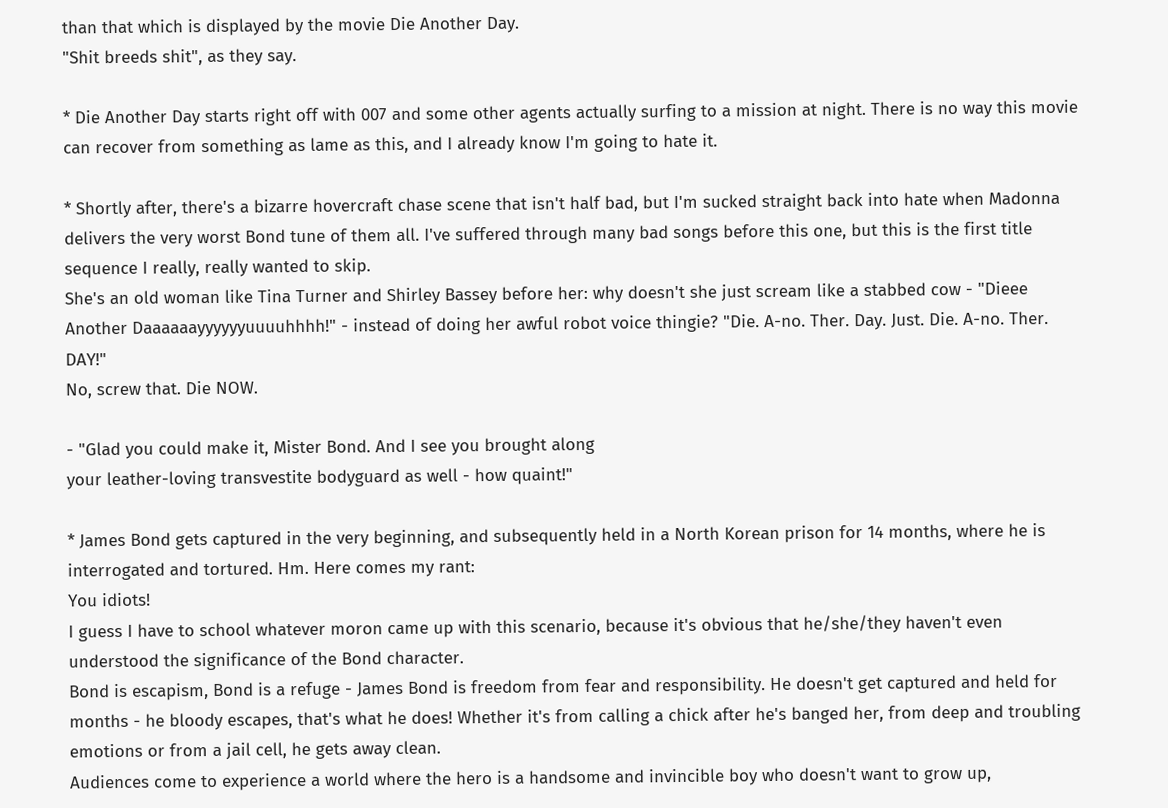than that which is displayed by the movie Die Another Day.
"Shit breeds shit", as they say.

* Die Another Day starts right off with 007 and some other agents actually surfing to a mission at night. There is no way this movie can recover from something as lame as this, and I already know I'm going to hate it.

* Shortly after, there's a bizarre hovercraft chase scene that isn't half bad, but I'm sucked straight back into hate when Madonna delivers the very worst Bond tune of them all. I've suffered through many bad songs before this one, but this is the first title sequence I really, really wanted to skip.
She's an old woman like Tina Turner and Shirley Bassey before her: why doesn't she just scream like a stabbed cow - "Dieee Another Daaaaaayyyyyyuuuuhhhh!" - instead of doing her awful robot voice thingie? "Die. A-no. Ther. Day. Just. Die. A-no. Ther. DAY!"
No, screw that. Die NOW.

- "Glad you could make it, Mister Bond. And I see you brought along
your leather-loving transvestite bodyguard as well - how quaint!"

* James Bond gets captured in the very beginning, and subsequently held in a North Korean prison for 14 months, where he is interrogated and tortured. Hm. Here comes my rant:
You idiots!
I guess I have to school whatever moron came up with this scenario, because it's obvious that he/she/they haven't even understood the significance of the Bond character.
Bond is escapism, Bond is a refuge - James Bond is freedom from fear and responsibility. He doesn't get captured and held for months - he bloody escapes, that's what he does! Whether it's from calling a chick after he's banged her, from deep and troubling emotions or from a jail cell, he gets away clean.
Audiences come to experience a world where the hero is a handsome and invincible boy who doesn't want to grow up,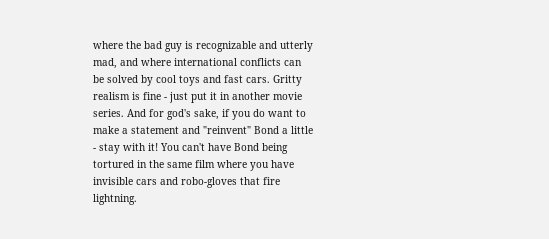where the bad guy is recognizable and utterly mad, and where international conflicts can be solved by cool toys and fast cars. Gritty realism is fine - just put it in another movie series. And for god's sake, if you do want to make a statement and "reinvent" Bond a little - stay with it! You can't have Bond being tortured in the same film where you have invisible cars and robo-gloves that fire lightning.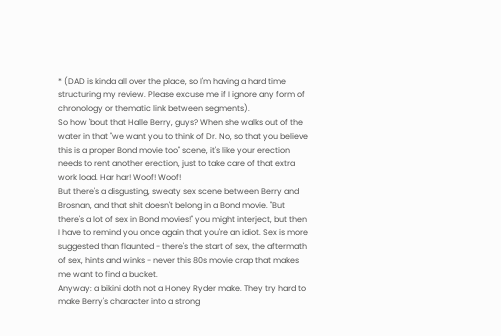* (DAD is kinda all over the place, so I'm having a hard time structuring my review. Please excuse me if I ignore any form of chronology or thematic link between segments).
So how 'bout that Halle Berry, guys? When she walks out of the water in that "we want you to think of Dr. No, so that you believe this is a proper Bond movie too" scene, it's like your erection needs to rent another erection, just to take care of that extra work load. Har har! Woof! Woof!
But there's a disgusting, sweaty sex scene between Berry and Brosnan, and that shit doesn't belong in a Bond movie. "But there's a lot of sex in Bond movies!" you might interject, but then I have to remind you once again that you're an idiot. Sex is more suggested than flaunted - there's the start of sex, the aftermath of sex, hints and winks - never this 80s movie crap that makes me want to find a bucket.
Anyway: a bikini doth not a Honey Ryder make. They try hard to make Berry's character into a strong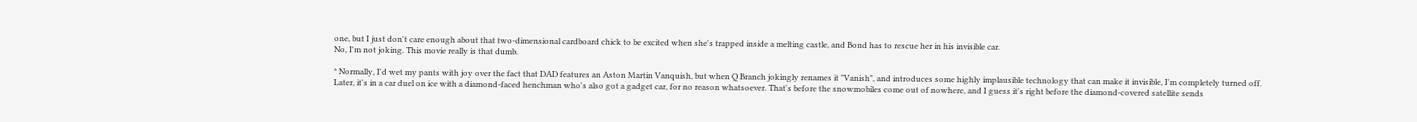one, but I just don't care enough about that two-dimensional cardboard chick to be excited when she's trapped inside a melting castle, and Bond has to rescue her in his invisible car.
No, I'm not joking. This movie really is that dumb.

* Normally, I'd wet my pants with joy over the fact that DAD features an Aston Martin Vanquish, but when Q Branch jokingly renames it "Vanish", and introduces some highly implausible technology that can make it invisible, I'm completely turned off.
Later, it's in a car duel on ice with a diamond-faced henchman who's also got a gadget car, for no reason whatsoever. That's before the snowmobiles come out of nowhere, and I guess it's right before the diamond-covered satellite sends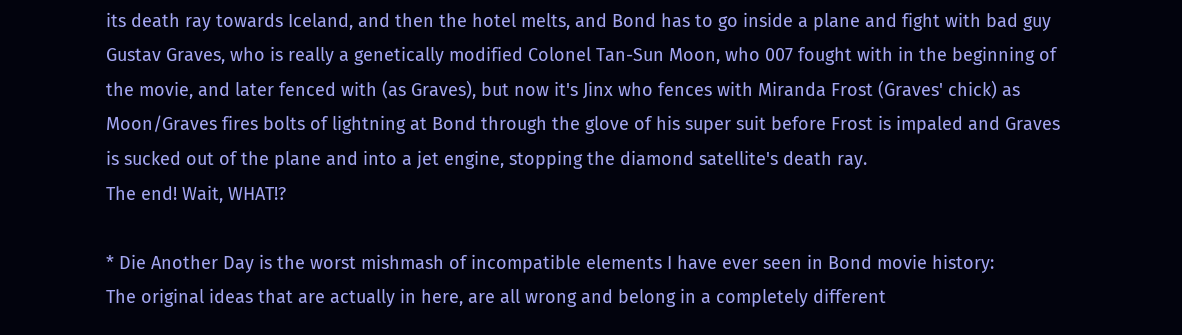its death ray towards Iceland, and then the hotel melts, and Bond has to go inside a plane and fight with bad guy Gustav Graves, who is really a genetically modified Colonel Tan-Sun Moon, who 007 fought with in the beginning of the movie, and later fenced with (as Graves), but now it's Jinx who fences with Miranda Frost (Graves' chick) as Moon/Graves fires bolts of lightning at Bond through the glove of his super suit before Frost is impaled and Graves is sucked out of the plane and into a jet engine, stopping the diamond satellite's death ray.
The end! Wait, WHAT!?

* Die Another Day is the worst mishmash of incompatible elements I have ever seen in Bond movie history:
The original ideas that are actually in here, are all wrong and belong in a completely different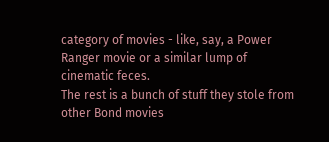category of movies - like, say, a Power Ranger movie or a similar lump of cinematic feces.
The rest is a bunch of stuff they stole from other Bond movies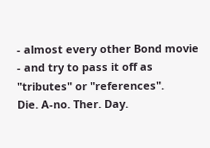- almost every other Bond movie - and try to pass it off as "tributes" or "references".
Die. A-no. Ther. Day.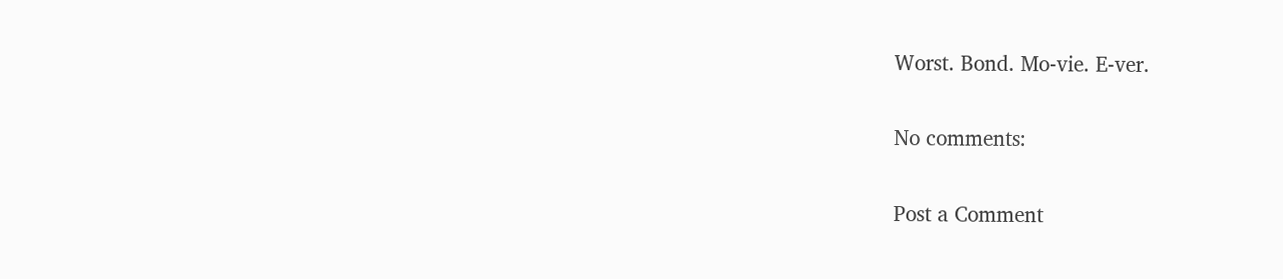Worst. Bond. Mo-vie. E-ver.

No comments:

Post a Comment